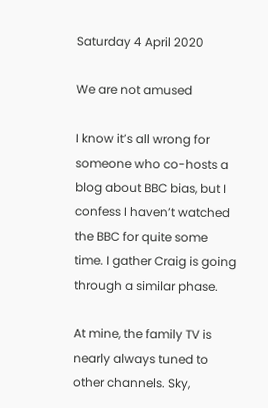Saturday 4 April 2020

We are not amused

I know it’s all wrong for someone who co-hosts a blog about BBC bias, but I confess I haven’t watched the BBC for quite some time. I gather Craig is going through a similar phase.

At mine, the family TV is nearly always tuned to other channels. Sky,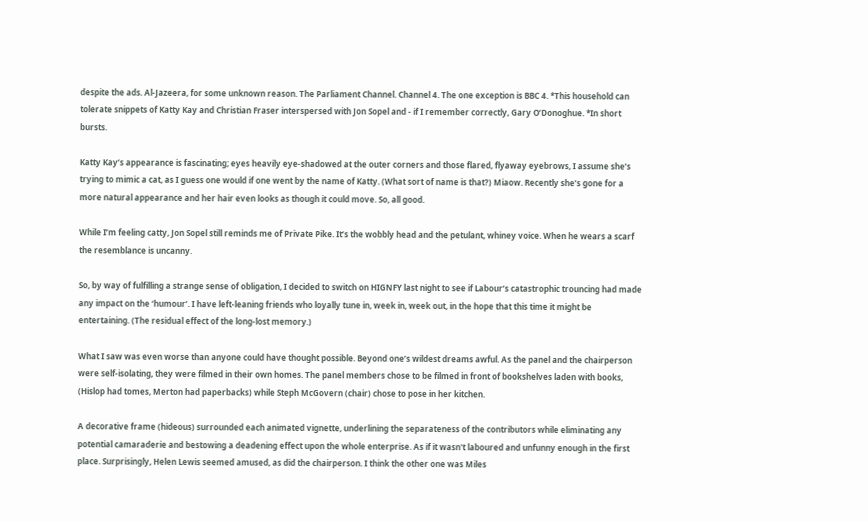despite the ads. Al-Jazeera, for some unknown reason. The Parliament Channel. Channel 4. The one exception is BBC 4. *This household can tolerate snippets of Katty Kay and Christian Fraser interspersed with Jon Sopel and - if I remember correctly, Gary O’Donoghue. *In short bursts.

Katty Kay’s appearance is fascinating; eyes heavily eye-shadowed at the outer corners and those flared, flyaway eyebrows, I assume she’s trying to mimic a cat, as I guess one would if one went by the name of Katty. (What sort of name is that?) Miaow. Recently she’s gone for a more natural appearance and her hair even looks as though it could move. So, all good.

While I’m feeling catty, Jon Sopel still reminds me of Private Pike. It’s the wobbly head and the petulant, whiney voice. When he wears a scarf the resemblance is uncanny.

So, by way of fulfilling a strange sense of obligation, I decided to switch on HIGNFY last night to see if Labour’s catastrophic trouncing had made any impact on the ‘humour’. I have left-leaning friends who loyally tune in, week in, week out, in the hope that this time it might be entertaining. (The residual effect of the long-lost memory.)

What I saw was even worse than anyone could have thought possible. Beyond one’s wildest dreams awful. As the panel and the chairperson were self-isolating, they were filmed in their own homes. The panel members chose to be filmed in front of bookshelves laden with books, (Hislop had tomes, Merton had paperbacks) while Steph McGovern (chair) chose to pose in her kitchen.

A decorative frame (hideous) surrounded each animated vignette, underlining the separateness of the contributors while eliminating any potential camaraderie and bestowing a deadening effect upon the whole enterprise. As if it wasn't laboured and unfunny enough in the first place. Surprisingly, Helen Lewis seemed amused, as did the chairperson. I think the other one was Miles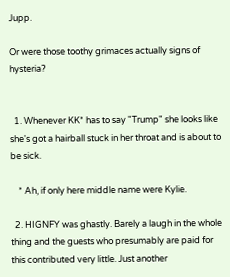Jupp.

Or were those toothy grimaces actually signs of hysteria?


  1. Whenever KK* has to say "Trump" she looks like she's got a hairball stuck in her throat and is about to be sick.

    * Ah, if only here middle name were Kylie.

  2. HIGNFY was ghastly. Barely a laugh in the whole thing and the guests who presumably are paid for this contributed very little. Just another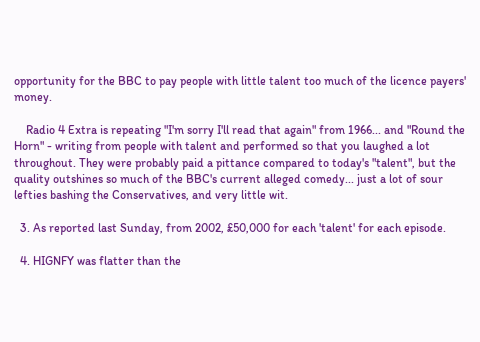opportunity for the BBC to pay people with little talent too much of the licence payers' money.

    Radio 4 Extra is repeating "I'm sorry I'll read that again" from 1966... and "Round the Horn" - writing from people with talent and performed so that you laughed a lot throughout. They were probably paid a pittance compared to today's "talent", but the quality outshines so much of the BBC's current alleged comedy... just a lot of sour lefties bashing the Conservatives, and very little wit.

  3. As reported last Sunday, from 2002, £50,000 for each 'talent' for each episode.

  4. HIGNFY was flatter than the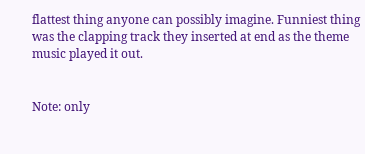flattest thing anyone can possibly imagine. Funniest thing was the clapping track they inserted at end as the theme music played it out.


Note: only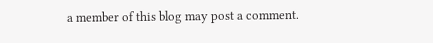a member of this blog may post a comment.